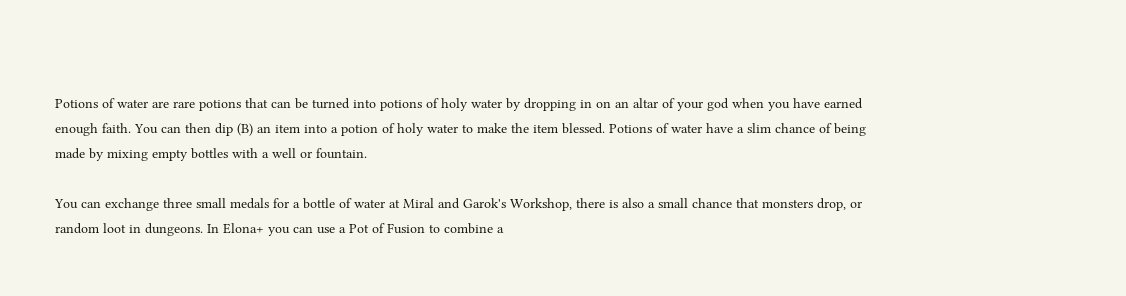Potions of water are rare potions that can be turned into potions of holy water by dropping in on an altar of your god when you have earned enough faith. You can then dip (B) an item into a potion of holy water to make the item blessed. Potions of water have a slim chance of being made by mixing empty bottles with a well or fountain.

You can exchange three small medals for a bottle of water at Miral and Garok's Workshop, there is also a small chance that monsters drop, or random loot in dungeons. In Elona+ you can use a Pot of Fusion to combine a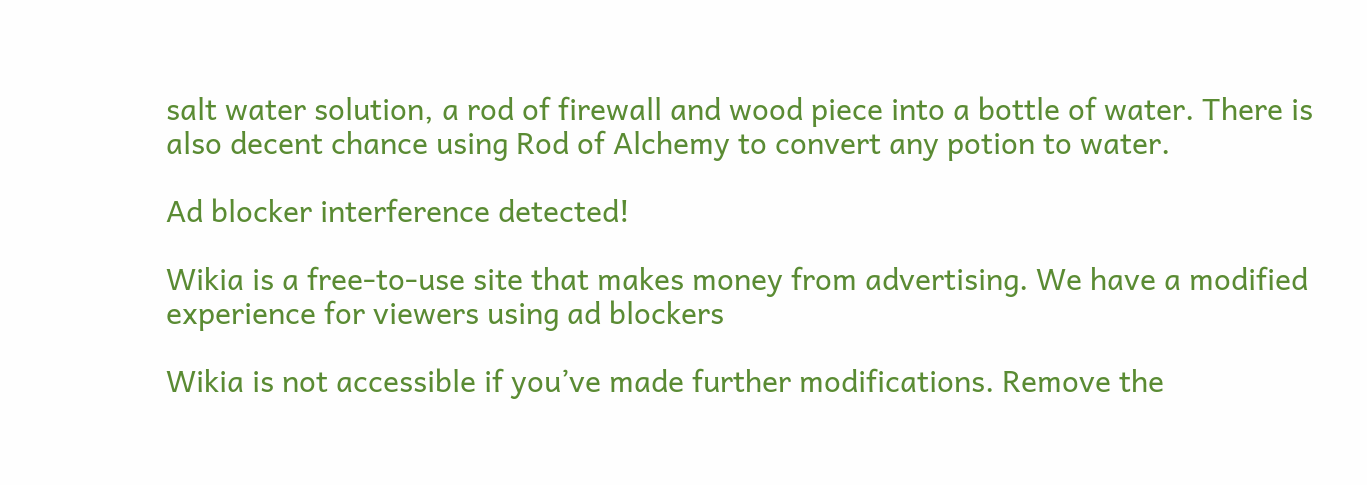salt water solution, a rod of firewall and wood piece into a bottle of water. There is also decent chance using Rod of Alchemy to convert any potion to water.

Ad blocker interference detected!

Wikia is a free-to-use site that makes money from advertising. We have a modified experience for viewers using ad blockers

Wikia is not accessible if you’ve made further modifications. Remove the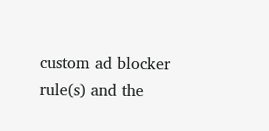custom ad blocker rule(s) and the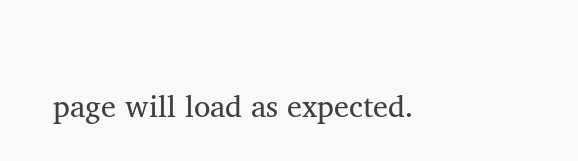page will load as expected.